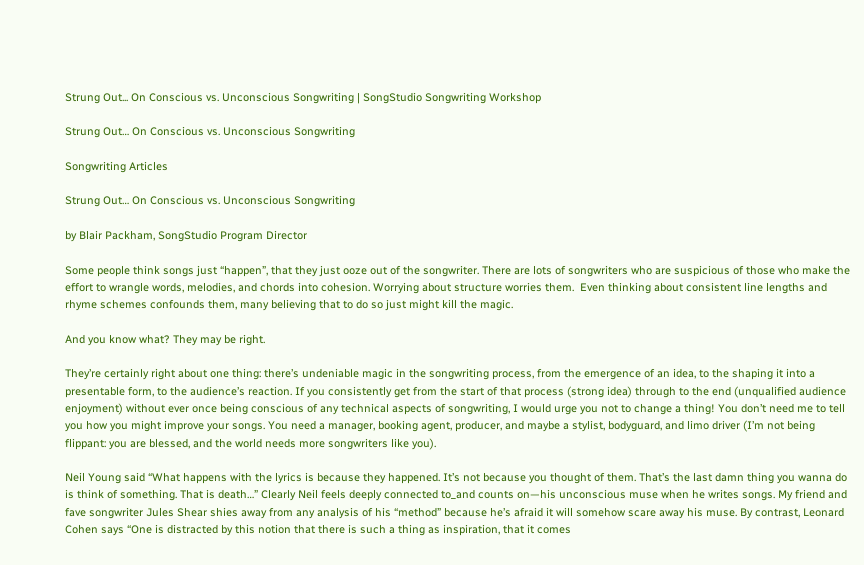Strung Out... On Conscious vs. Unconscious Songwriting | SongStudio Songwriting Workshop

Strung Out… On Conscious vs. Unconscious Songwriting

Songwriting Articles

Strung Out… On Conscious vs. Unconscious Songwriting

by Blair Packham, SongStudio Program Director

Some people think songs just “happen”, that they just ooze out of the songwriter. There are lots of songwriters who are suspicious of those who make the effort to wrangle words, melodies, and chords into cohesion. Worrying about structure worries them.  Even thinking about consistent line lengths and rhyme schemes confounds them, many believing that to do so just might kill the magic.

And you know what? They may be right.

They’re certainly right about one thing: there’s undeniable magic in the songwriting process, from the emergence of an idea, to the shaping it into a presentable form, to the audience’s reaction. If you consistently get from the start of that process (strong idea) through to the end (unqualified audience enjoyment) without ever once being conscious of any technical aspects of songwriting, I would urge you not to change a thing! You don’t need me to tell you how you might improve your songs. You need a manager, booking agent, producer, and maybe a stylist, bodyguard, and limo driver (I’m not being flippant: you are blessed, and the world needs more songwriters like you).

Neil Young said “What happens with the lyrics is because they happened. It’s not because you thought of them. That’s the last damn thing you wanna do is think of something. That is death…” Clearly Neil feels deeply connected to_and counts on—his unconscious muse when he writes songs. My friend and fave songwriter Jules Shear shies away from any analysis of his “method” because he’s afraid it will somehow scare away his muse. By contrast, Leonard Cohen says “One is distracted by this notion that there is such a thing as inspiration, that it comes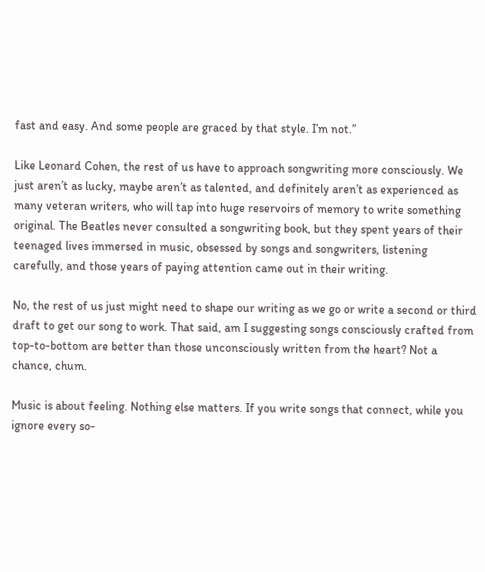fast and easy. And some people are graced by that style. I’m not.”

Like Leonard Cohen, the rest of us have to approach songwriting more consciously. We just aren’t as lucky, maybe aren’t as talented, and definitely aren’t as experienced as many veteran writers, who will tap into huge reservoirs of memory to write something original. The Beatles never consulted a songwriting book, but they spent years of their teenaged lives immersed in music, obsessed by songs and songwriters, listening carefully, and those years of paying attention came out in their writing.

No, the rest of us just might need to shape our writing as we go or write a second or third draft to get our song to work. That said, am I suggesting songs consciously crafted from top-to-bottom are better than those unconsciously written from the heart? Not a chance, chum.

Music is about feeling. Nothing else matters. If you write songs that connect, while you ignore every so-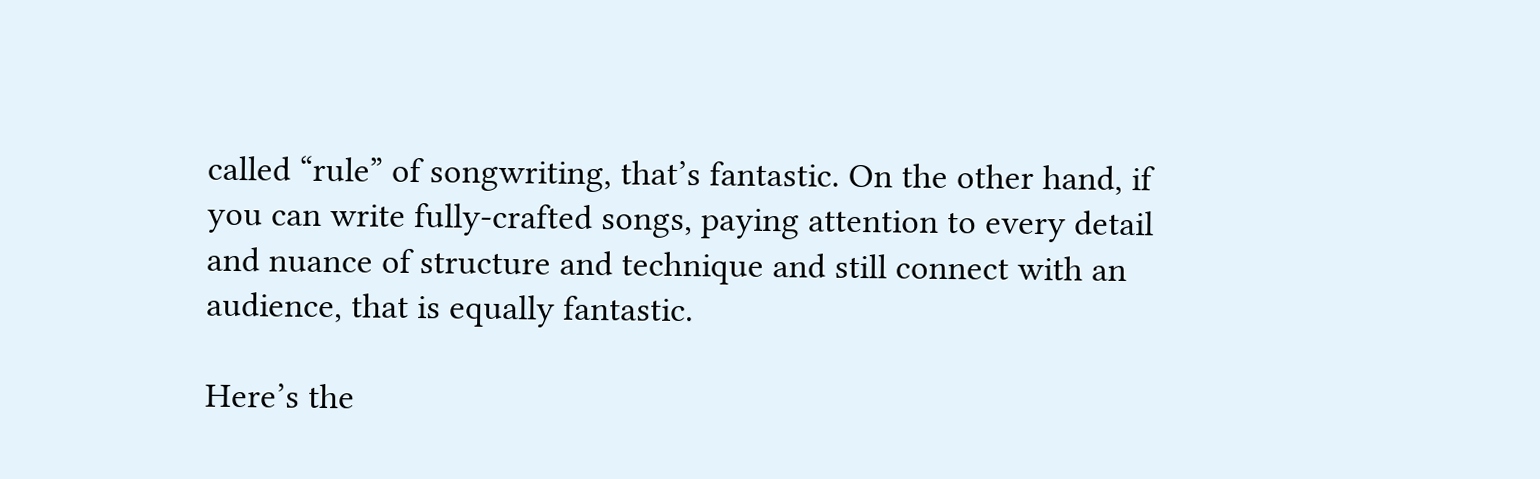called “rule” of songwriting, that’s fantastic. On the other hand, if you can write fully-crafted songs, paying attention to every detail and nuance of structure and technique and still connect with an audience, that is equally fantastic.

Here’s the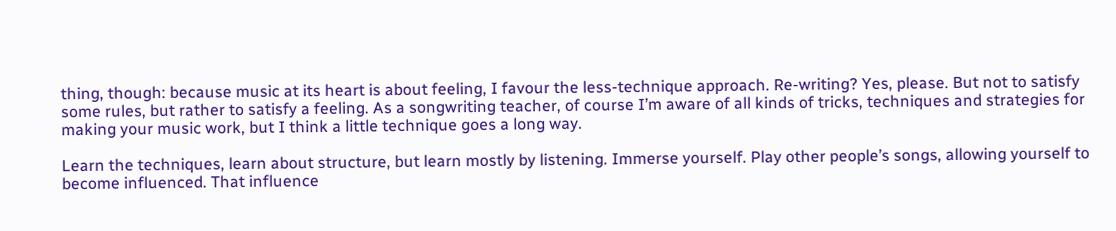thing, though: because music at its heart is about feeling, I favour the less-technique approach. Re-writing? Yes, please. But not to satisfy some rules, but rather to satisfy a feeling. As a songwriting teacher, of course I’m aware of all kinds of tricks, techniques and strategies for making your music work, but I think a little technique goes a long way.

Learn the techniques, learn about structure, but learn mostly by listening. Immerse yourself. Play other people’s songs, allowing yourself to become influenced. That influence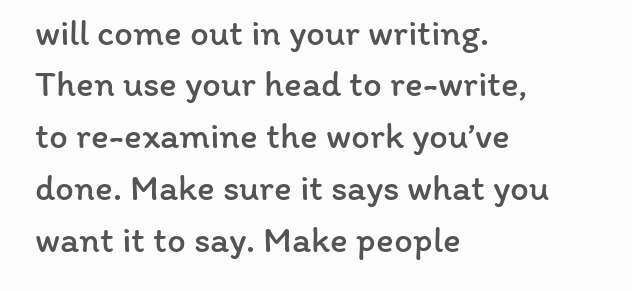will come out in your writing. Then use your head to re-write, to re-examine the work you’ve done. Make sure it says what you want it to say. Make people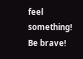feel something! Be brave!